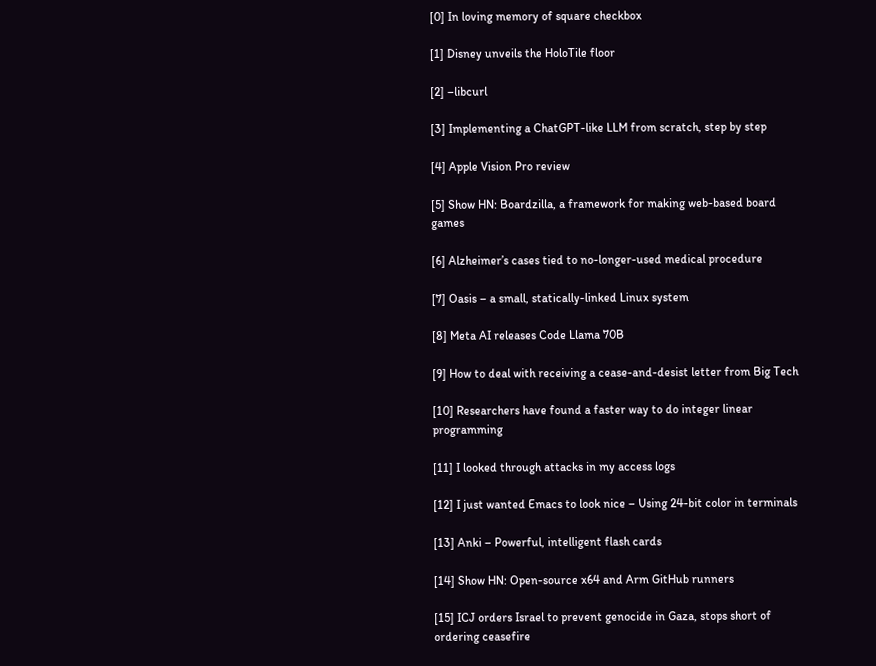[0] In loving memory of square checkbox

[1] Disney unveils the HoloTile floor

[2] –libcurl

[3] Implementing a ChatGPT-like LLM from scratch, step by step

[4] Apple Vision Pro review

[5] Show HN: Boardzilla, a framework for making web-based board games

[6] Alzheimer’s cases tied to no-longer-used medical procedure

[7] Oasis – a small, statically-linked Linux system

[8] Meta AI releases Code Llama 70B

[9] How to deal with receiving a cease-and-desist letter from Big Tech

[10] Researchers have found a faster way to do integer linear programming

[11] I looked through attacks in my access logs

[12] I just wanted Emacs to look nice – Using 24-bit color in terminals

[13] Anki – Powerful, intelligent flash cards

[14] Show HN: Open-source x64 and Arm GitHub runners

[15] ICJ orders Israel to prevent genocide in Gaza, stops short of ordering ceasefire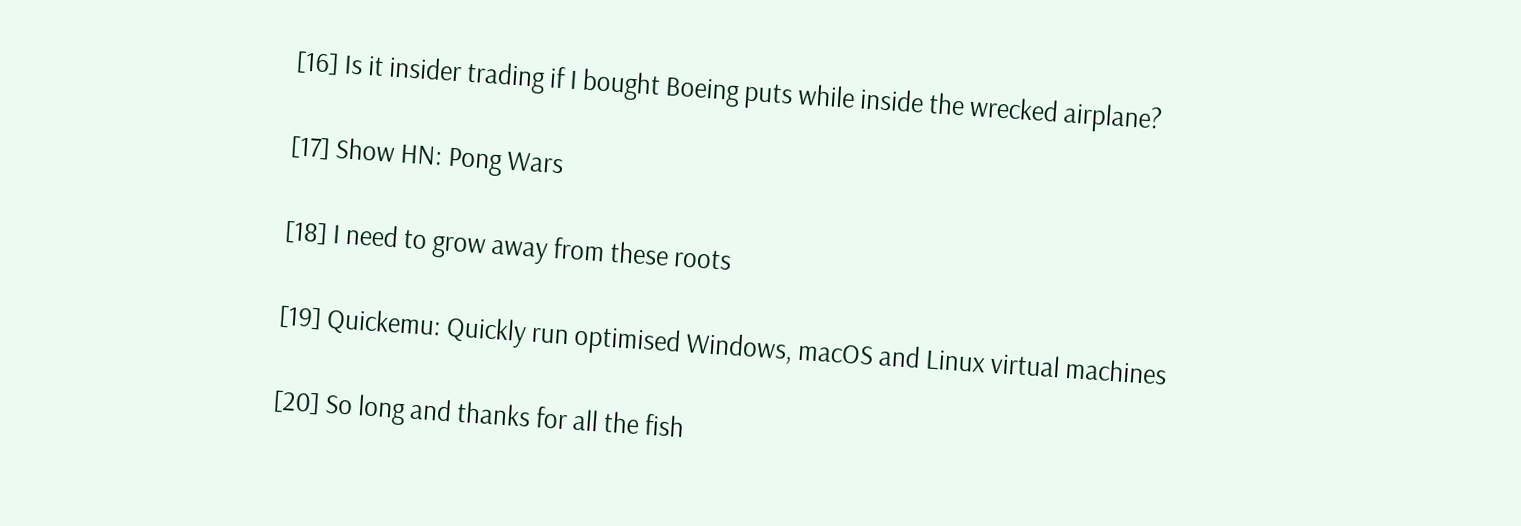[16] Is it insider trading if I bought Boeing puts while inside the wrecked airplane?

[17] Show HN: Pong Wars

[18] I need to grow away from these roots

[19] Quickemu: Quickly run optimised Windows, macOS and Linux virtual machines

[20] So long and thanks for all the fish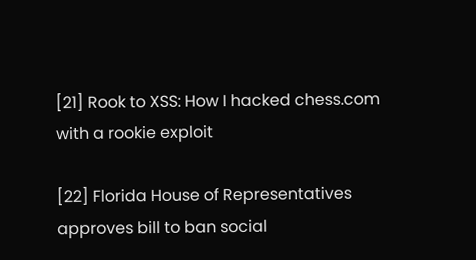[21] Rook to XSS: How I hacked chess.com with a rookie exploit

[22] Florida House of Representatives approves bill to ban social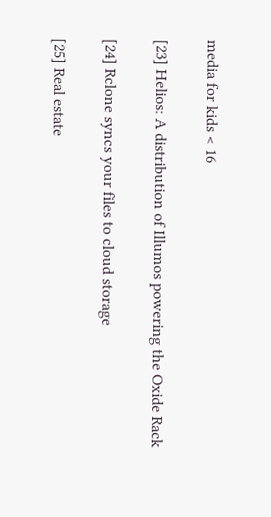media for kids < 16

[23] Helios: A distribution of Illumos powering the Oxide Rack

[24] Rclone syncs your files to cloud storage

[25] Real estate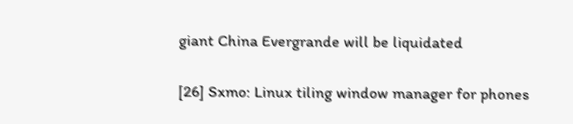giant China Evergrande will be liquidated

[26] Sxmo: Linux tiling window manager for phones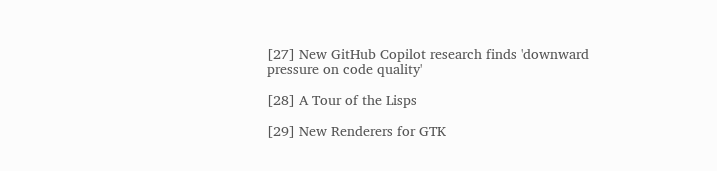[27] New GitHub Copilot research finds 'downward pressure on code quality'

[28] A Tour of the Lisps

[29] New Renderers for GTK